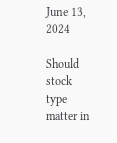June 13, 2024

Should stock type matter in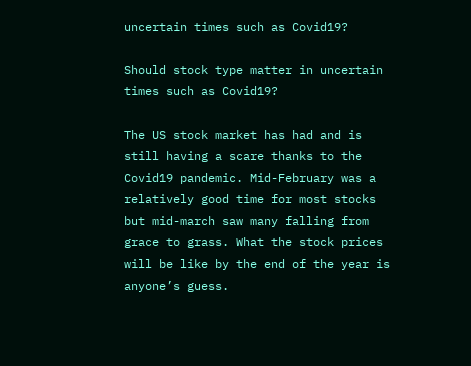uncertain times such as Covid19?

Should stock type matter in uncertain times such as Covid19?

The US stock market has had and is still having a scare thanks to the Covid19 pandemic. Mid-February was a relatively good time for most stocks but mid-march saw many falling from grace to grass. What the stock prices will be like by the end of the year is anyone’s guess.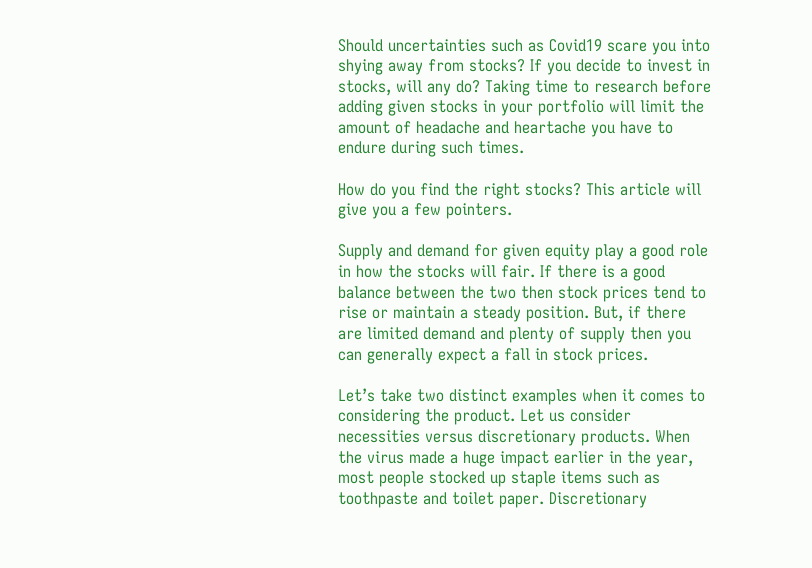Should uncertainties such as Covid19 scare you into shying away from stocks? If you decide to invest in stocks, will any do? Taking time to research before adding given stocks in your portfolio will limit the amount of headache and heartache you have to endure during such times.

How do you find the right stocks? This article will give you a few pointers.

Supply and demand for given equity play a good role in how the stocks will fair. If there is a good balance between the two then stock prices tend to rise or maintain a steady position. But, if there are limited demand and plenty of supply then you can generally expect a fall in stock prices.

Let’s take two distinct examples when it comes to considering the product. Let us consider necessities versus discretionary products. When the virus made a huge impact earlier in the year, most people stocked up staple items such as toothpaste and toilet paper. Discretionary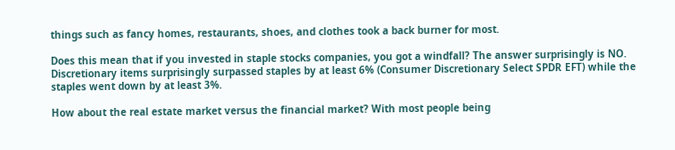things such as fancy homes, restaurants, shoes, and clothes took a back burner for most.

Does this mean that if you invested in staple stocks companies, you got a windfall? The answer surprisingly is NO. Discretionary items surprisingly surpassed staples by at least 6% (Consumer Discretionary Select SPDR EFT) while the staples went down by at least 3%.

How about the real estate market versus the financial market? With most people being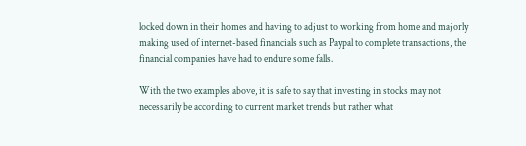locked down in their homes and having to adjust to working from home and majorly making used of internet-based financials such as Paypal to complete transactions, the financial companies have had to endure some falls.

With the two examples above, it is safe to say that investing in stocks may not necessarily be according to current market trends but rather what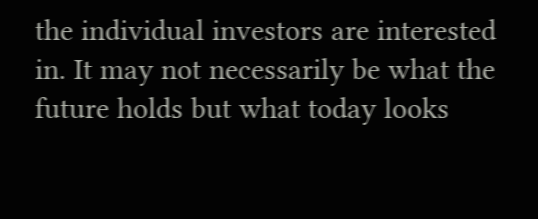the individual investors are interested in. It may not necessarily be what the future holds but what today looks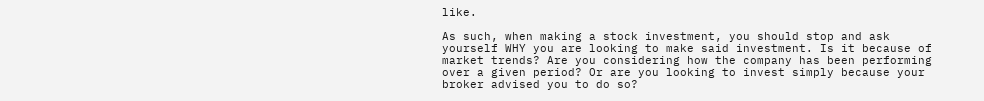like.

As such, when making a stock investment, you should stop and ask yourself WHY you are looking to make said investment. Is it because of market trends? Are you considering how the company has been performing over a given period? Or are you looking to invest simply because your broker advised you to do so?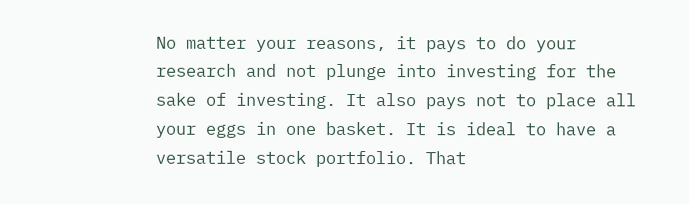No matter your reasons, it pays to do your research and not plunge into investing for the sake of investing. It also pays not to place all your eggs in one basket. It is ideal to have a versatile stock portfolio. That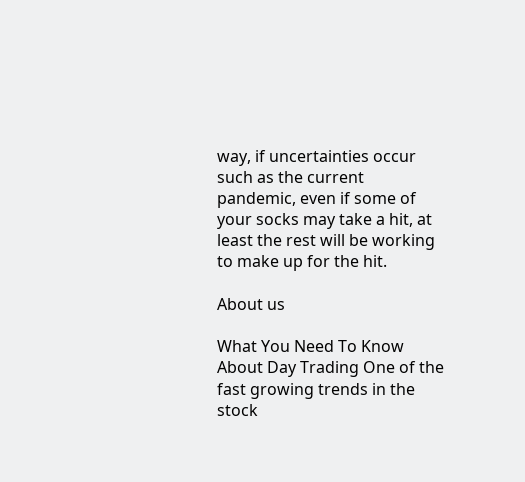way, if uncertainties occur such as the current pandemic, even if some of your socks may take a hit, at least the rest will be working to make up for the hit.

About us

What You Need To Know About Day Trading One of the fast growing trends in the stock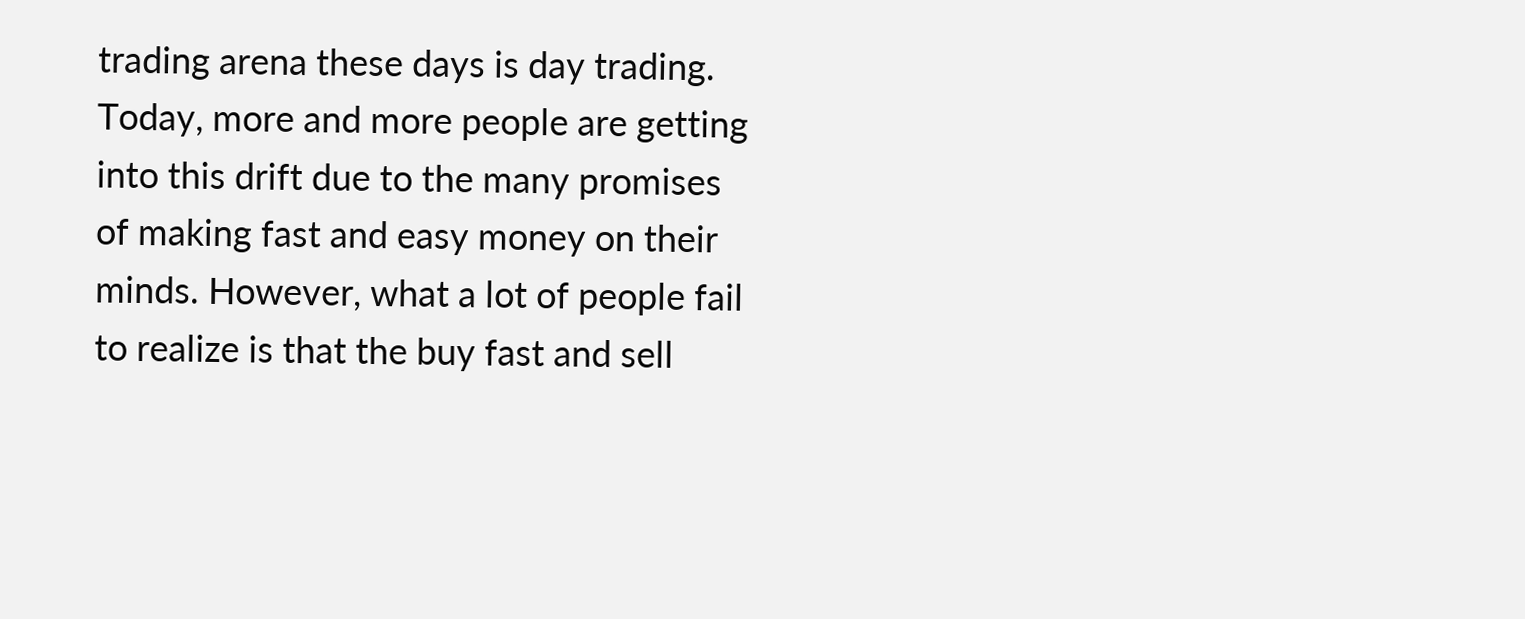trading arena these days is day trading. Today, more and more people are getting into this drift due to the many promises of making fast and easy money on their minds. However, what a lot of people fail to realize is that the buy fast and sell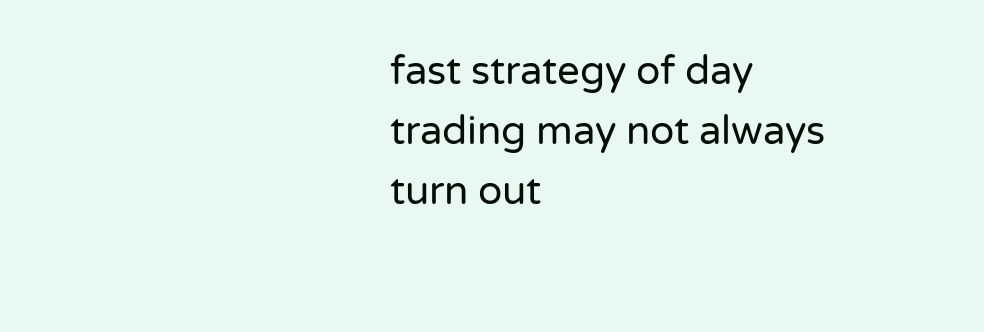fast strategy of day trading may not always turn out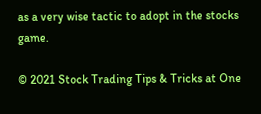as a very wise tactic to adopt in the stocks game.

© 2021 Stock Trading Tips & Tricks at One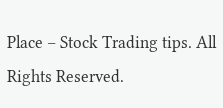Place – Stock Trading tips. All Rights Reserved.